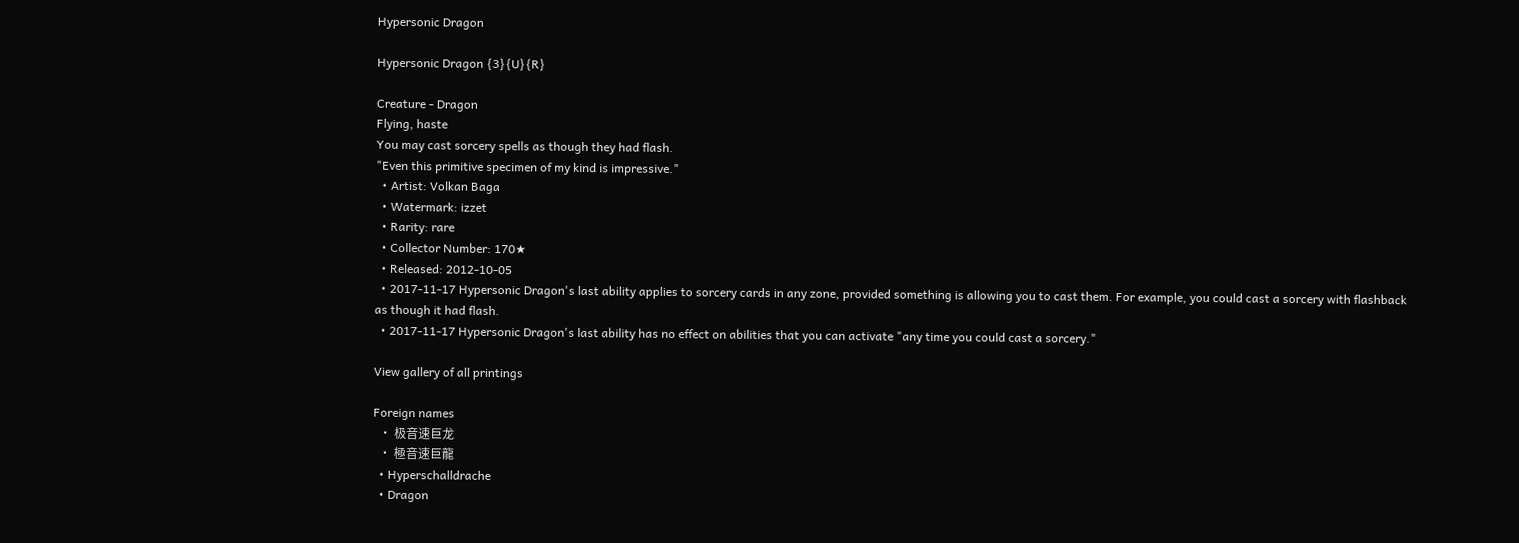Hypersonic Dragon

Hypersonic Dragon {3}{U}{R}

Creature - Dragon
Flying, haste
You may cast sorcery spells as though they had flash.
"Even this primitive specimen of my kind is impressive."
  • Artist: Volkan Baga
  • Watermark: izzet
  • Rarity: rare
  • Collector Number: 170★
  • Released: 2012-10-05
  • 2017-11-17 Hypersonic Dragon's last ability applies to sorcery cards in any zone, provided something is allowing you to cast them. For example, you could cast a sorcery with flashback as though it had flash.
  • 2017-11-17 Hypersonic Dragon's last ability has no effect on abilities that you can activate "any time you could cast a sorcery."

View gallery of all printings

Foreign names
  • 极音速巨龙
  • 極音速巨龍
  • Hyperschalldrache
  • Dragon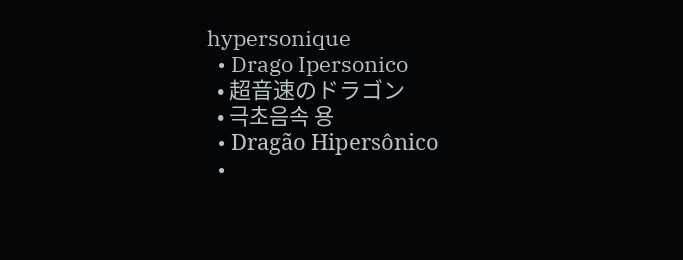hypersonique
  • Drago Ipersonico
  • 超音速のドラゴン
  • 극초음속 용
  • Dragão Hipersônico
  •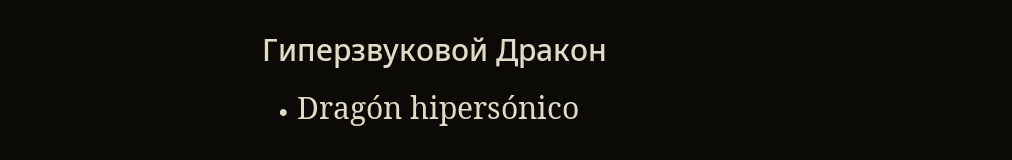Гиперзвуковой Дракон
  • Dragón hipersónico